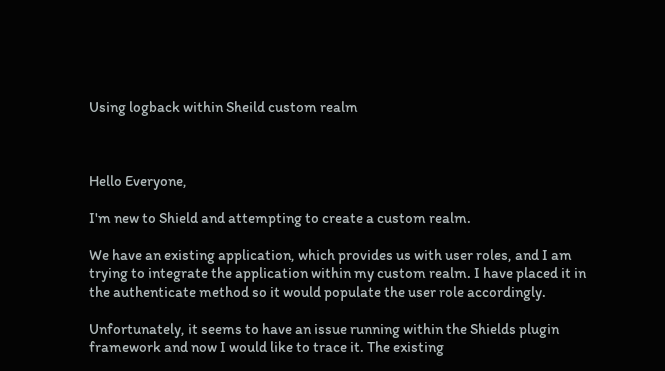Using logback within Sheild custom realm



Hello Everyone,

I'm new to Shield and attempting to create a custom realm.

We have an existing application, which provides us with user roles, and I am trying to integrate the application within my custom realm. I have placed it in the authenticate method so it would populate the user role accordingly.

Unfortunately, it seems to have an issue running within the Shields plugin framework and now I would like to trace it. The existing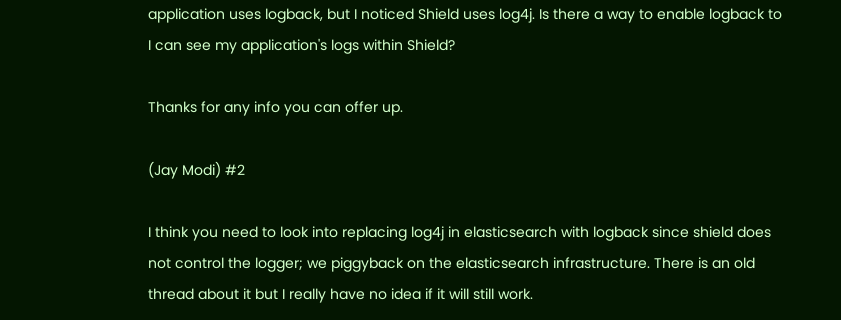application uses logback, but I noticed Shield uses log4j. Is there a way to enable logback to I can see my application's logs within Shield?

Thanks for any info you can offer up.

(Jay Modi) #2

I think you need to look into replacing log4j in elasticsearch with logback since shield does not control the logger; we piggyback on the elasticsearch infrastructure. There is an old thread about it but I really have no idea if it will still work.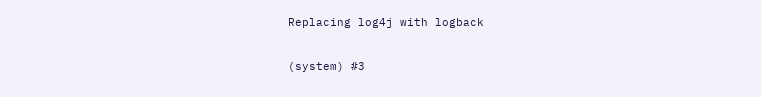Replacing log4j with logback

(system) #3